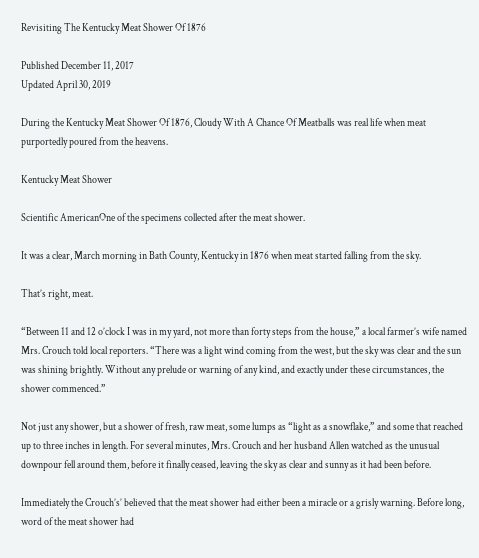Revisiting The Kentucky Meat Shower Of 1876

Published December 11, 2017
Updated April 30, 2019

During the Kentucky Meat Shower Of 1876, Cloudy With A Chance Of Meatballs was real life when meat purportedly poured from the heavens.

Kentucky Meat Shower

Scientific AmericanOne of the specimens collected after the meat shower.

It was a clear, March morning in Bath County, Kentucky in 1876 when meat started falling from the sky.

That’s right, meat.

“Between 11 and 12 o’clock I was in my yard, not more than forty steps from the house,” a local farmer’s wife named Mrs. Crouch told local reporters. “There was a light wind coming from the west, but the sky was clear and the sun was shining brightly. Without any prelude or warning of any kind, and exactly under these circumstances, the shower commenced.”

Not just any shower, but a shower of fresh, raw meat, some lumps as “light as a snowflake,” and some that reached up to three inches in length. For several minutes, Mrs. Crouch and her husband Allen watched as the unusual downpour fell around them, before it finally ceased, leaving the sky as clear and sunny as it had been before.

Immediately the Crouch’s’ believed that the meat shower had either been a miracle or a grisly warning. Before long, word of the meat shower had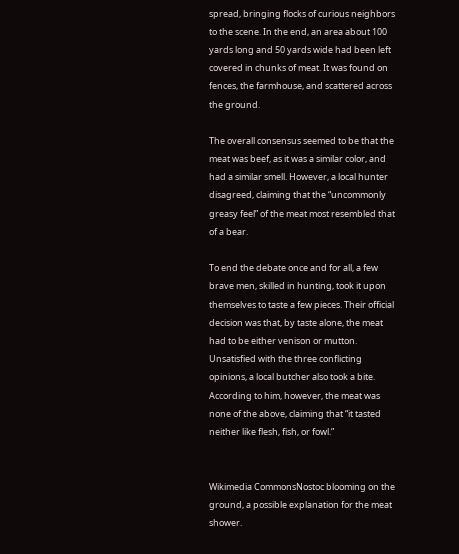spread, bringing flocks of curious neighbors to the scene. In the end, an area about 100 yards long and 50 yards wide had been left covered in chunks of meat. It was found on fences, the farmhouse, and scattered across the ground.

The overall consensus seemed to be that the meat was beef, as it was a similar color, and had a similar smell. However, a local hunter disagreed, claiming that the “uncommonly greasy feel” of the meat most resembled that of a bear.

To end the debate once and for all, a few brave men, skilled in hunting, took it upon themselves to taste a few pieces. Their official decision was that, by taste alone, the meat had to be either venison or mutton. Unsatisfied with the three conflicting opinions, a local butcher also took a bite. According to him, however, the meat was none of the above, claiming that “it tasted neither like flesh, fish, or fowl.”


Wikimedia CommonsNostoc blooming on the ground, a possible explanation for the meat shower.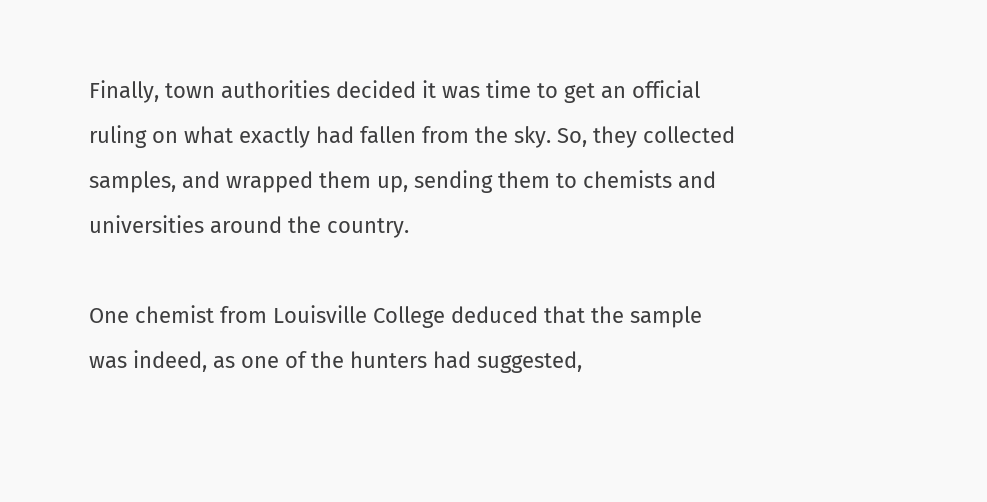Finally, town authorities decided it was time to get an official ruling on what exactly had fallen from the sky. So, they collected samples, and wrapped them up, sending them to chemists and universities around the country.

One chemist from Louisville College deduced that the sample was indeed, as one of the hunters had suggested,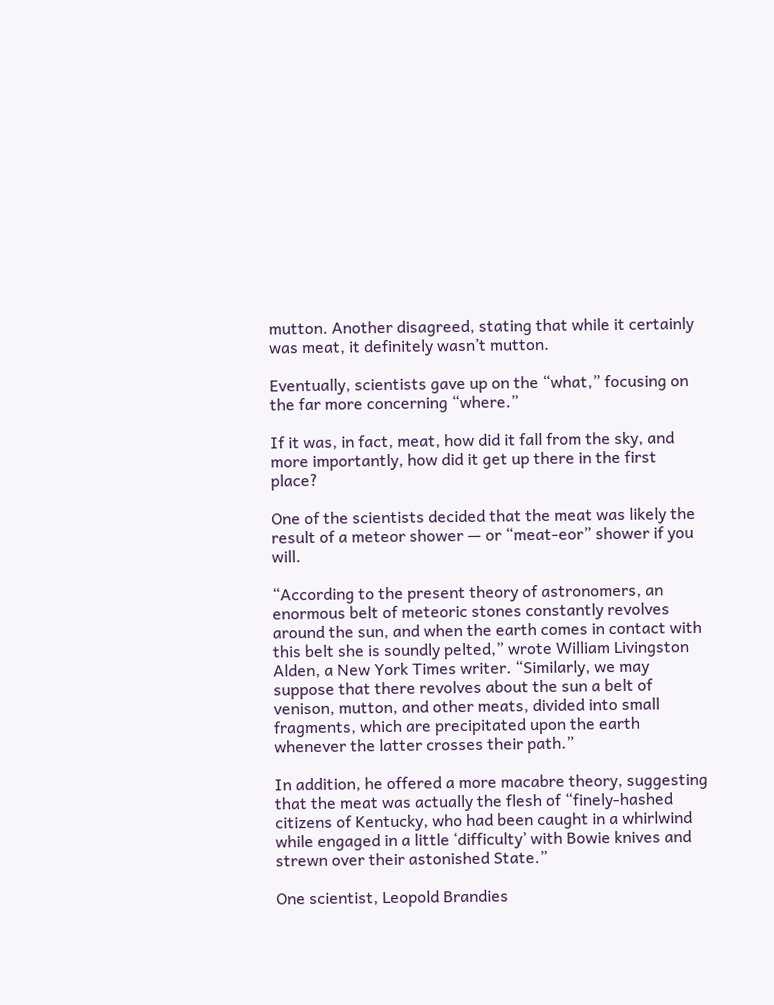mutton. Another disagreed, stating that while it certainly was meat, it definitely wasn’t mutton.

Eventually, scientists gave up on the “what,” focusing on the far more concerning “where.”

If it was, in fact, meat, how did it fall from the sky, and more importantly, how did it get up there in the first place?

One of the scientists decided that the meat was likely the result of a meteor shower — or “meat-eor” shower if you will.

“According to the present theory of astronomers, an enormous belt of meteoric stones constantly revolves around the sun, and when the earth comes in contact with this belt she is soundly pelted,” wrote William Livingston Alden, a New York Times writer. “Similarly, we may suppose that there revolves about the sun a belt of venison, mutton, and other meats, divided into small fragments, which are precipitated upon the earth whenever the latter crosses their path.”

In addition, he offered a more macabre theory, suggesting that the meat was actually the flesh of “finely-hashed citizens of Kentucky, who had been caught in a whirlwind while engaged in a little ‘difficulty’ with Bowie knives and strewn over their astonished State.”

One scientist, Leopold Brandies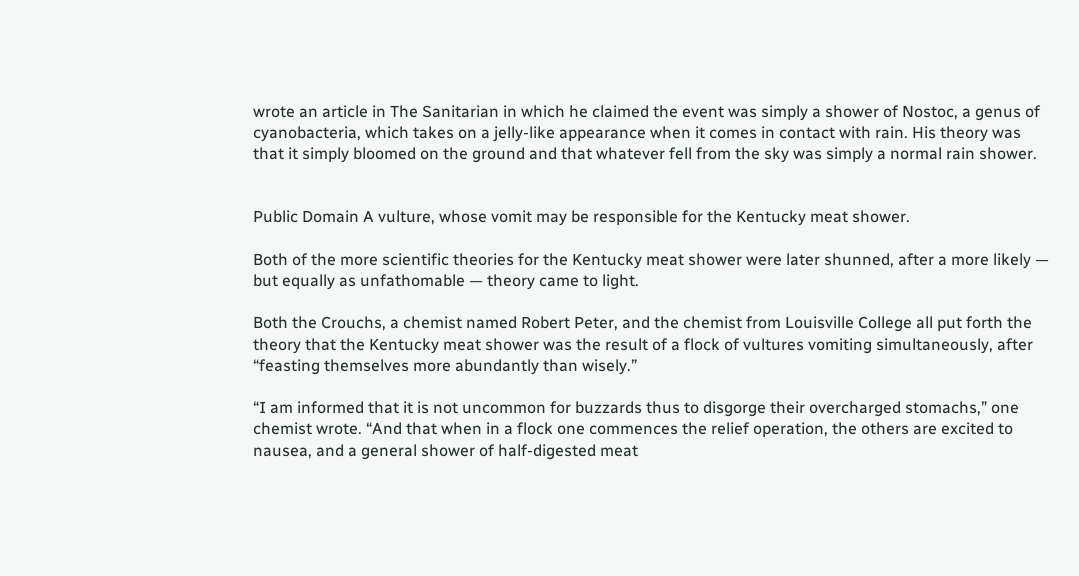wrote an article in The Sanitarian in which he claimed the event was simply a shower of Nostoc, a genus of cyanobacteria, which takes on a jelly-like appearance when it comes in contact with rain. His theory was that it simply bloomed on the ground and that whatever fell from the sky was simply a normal rain shower.


Public Domain A vulture, whose vomit may be responsible for the Kentucky meat shower.

Both of the more scientific theories for the Kentucky meat shower were later shunned, after a more likely — but equally as unfathomable — theory came to light.

Both the Crouchs, a chemist named Robert Peter, and the chemist from Louisville College all put forth the theory that the Kentucky meat shower was the result of a flock of vultures vomiting simultaneously, after “feasting themselves more abundantly than wisely.”

“I am informed that it is not uncommon for buzzards thus to disgorge their overcharged stomachs,” one chemist wrote. “And that when in a flock one commences the relief operation, the others are excited to nausea, and a general shower of half-digested meat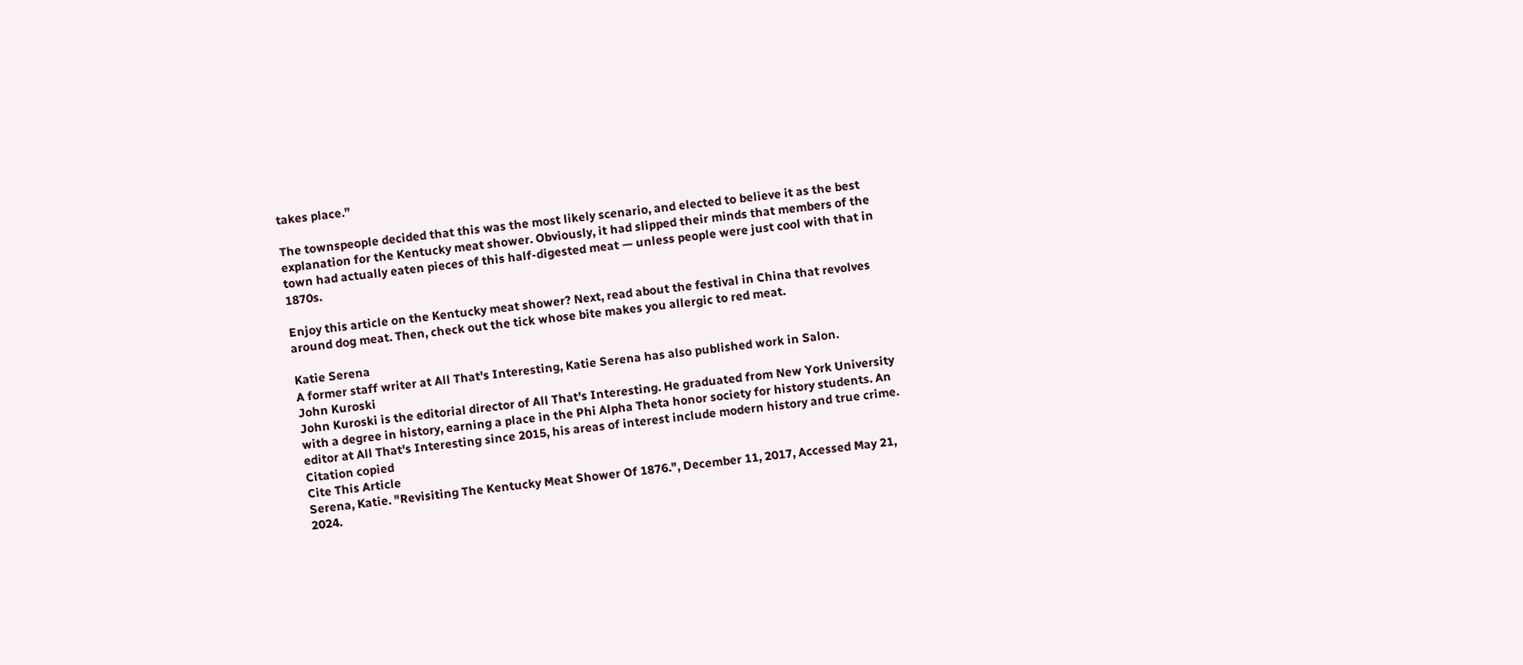takes place.”

The townspeople decided that this was the most likely scenario, and elected to believe it as the best explanation for the Kentucky meat shower. Obviously, it had slipped their minds that members of the town had actually eaten pieces of this half-digested meat — unless people were just cool with that in 1870s.

Enjoy this article on the Kentucky meat shower? Next, read about the festival in China that revolves around dog meat. Then, check out the tick whose bite makes you allergic to red meat.

Katie Serena
A former staff writer at All That's Interesting, Katie Serena has also published work in Salon.
John Kuroski
John Kuroski is the editorial director of All That's Interesting. He graduated from New York University with a degree in history, earning a place in the Phi Alpha Theta honor society for history students. An editor at All That's Interesting since 2015, his areas of interest include modern history and true crime.
Citation copied
Cite This Article
Serena, Katie. "Revisiting The Kentucky Meat Shower Of 1876.", December 11, 2017, Accessed May 21, 2024.